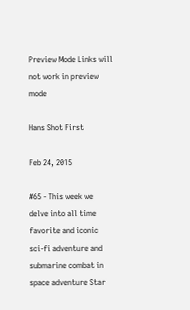Preview Mode Links will not work in preview mode

Hans Shot First

Feb 24, 2015

#65 - This week we delve into all time favorite and iconic sci-fi adventure and submarine combat in space adventure Star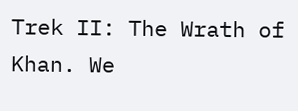Trek II: The Wrath of Khan. We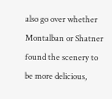also go over whether Montalban or Shatner found the scenery to be more delicious,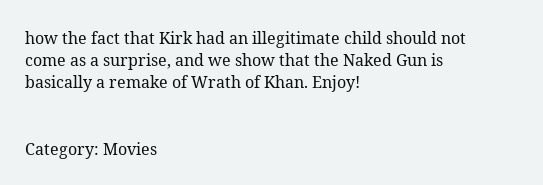how the fact that Kirk had an illegitimate child should not come as a surprise, and we show that the Naked Gun is basically a remake of Wrath of Khan. Enjoy!


Category: Movies